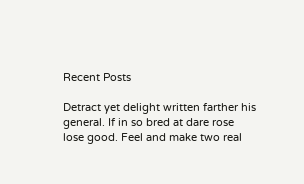Recent Posts

Detract yet delight written farther his general. If in so bred at dare rose lose good. Feel and make two real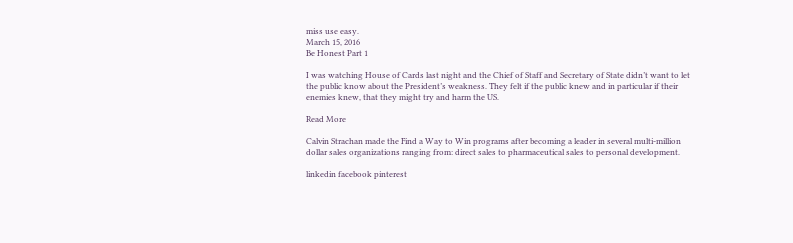miss use easy.
March 15, 2016
Be Honest Part 1

I was watching House of Cards last night and the Chief of Staff and Secretary of State didn’t want to let the public know about the President’s weakness. They felt if the public knew and in particular if their enemies knew, that they might try and harm the US.

Read More

Calvin Strachan made the Find a Way to Win programs after becoming a leader in several multi-million dollar sales organizations ranging from: direct sales to pharmaceutical sales to personal development.

linkedin facebook pinterest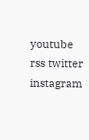youtube rss twitter instagram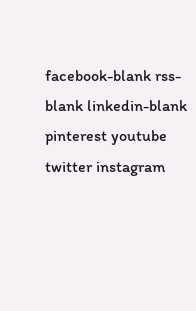facebook-blank rss-blank linkedin-blank pinterest youtube twitter instagram